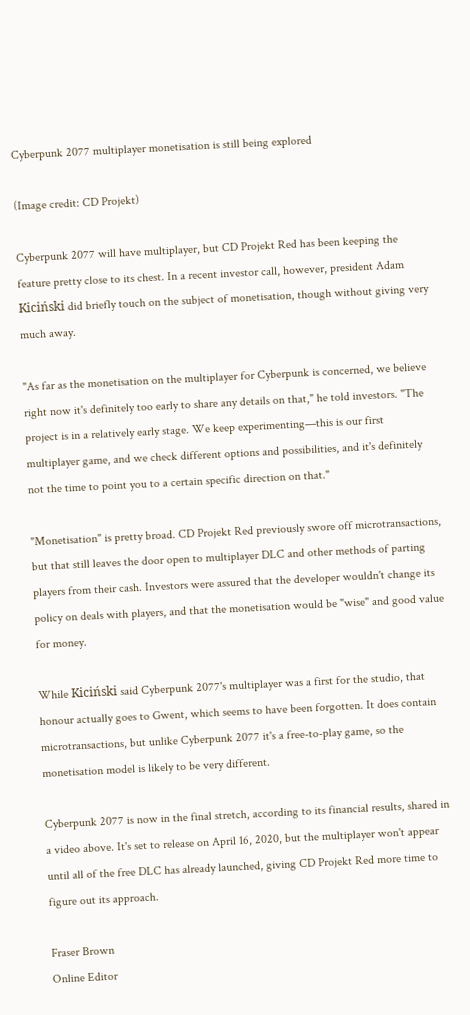Cyberpunk 2077 multiplayer monetisation is still being explored

(Image credit: CD Projekt)

Cyberpunk 2077 will have multiplayer, but CD Projekt Red has been keeping the feature pretty close to its chest. In a recent investor call, however, president Adam Kiciński did briefly touch on the subject of monetisation, though without giving very much away.

"As far as the monetisation on the multiplayer for Cyberpunk is concerned, we believe right now it's definitely too early to share any details on that," he told investors. "The project is in a relatively early stage. We keep experimenting—this is our first multiplayer game, and we check different options and possibilities, and it's definitely not the time to point you to a certain specific direction on that."

"Monetisation" is pretty broad. CD Projekt Red previously swore off microtransactions, but that still leaves the door open to multiplayer DLC and other methods of parting players from their cash. Investors were assured that the developer wouldn't change its policy on deals with players, and that the monetisation would be "wise" and good value for money.

While Kiciński said Cyberpunk 2077's multiplayer was a first for the studio, that honour actually goes to Gwent, which seems to have been forgotten. It does contain microtransactions, but unlike Cyberpunk 2077 it's a free-to-play game, so the monetisation model is likely to be very different.

Cyberpunk 2077 is now in the final stretch, according to its financial results, shared in a video above. It's set to release on April 16, 2020, but the multiplayer won't appear until all of the free DLC has already launched, giving CD Projekt Red more time to figure out its approach.

Fraser Brown
Online Editor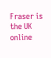Fraser is the UK online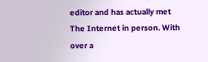editor and has actually met The Internet in person. With over a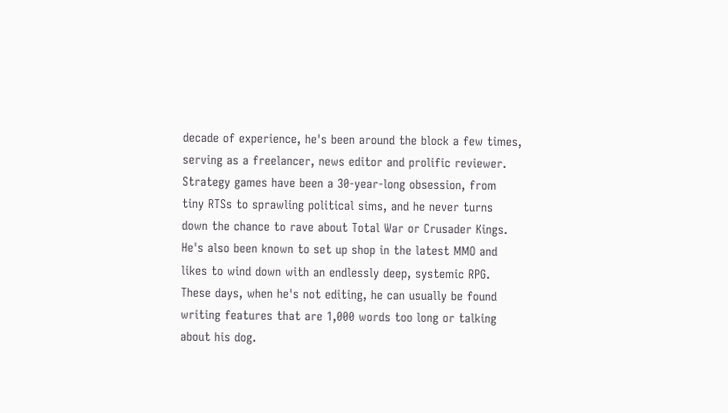decade of experience, he's been around the block a few times, serving as a freelancer, news editor and prolific reviewer. Strategy games have been a 30-year-long obsession, from tiny RTSs to sprawling political sims, and he never turns down the chance to rave about Total War or Crusader Kings. He's also been known to set up shop in the latest MMO and likes to wind down with an endlessly deep, systemic RPG. These days, when he's not editing, he can usually be found writing features that are 1,000 words too long or talking about his dog.